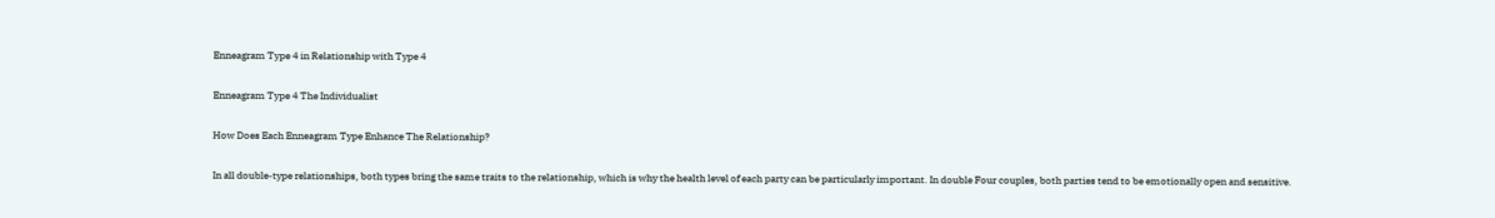Enneagram Type 4 in Relationship with Type 4

Enneagram Type 4 The Individualist

How Does Each Enneagram Type Enhance The Relationship?

In all double-type relationships, both types bring the same traits to the relationship, which is why the health level of each party can be particularly important. In double Four couples, both parties tend to be emotionally open and sensitive.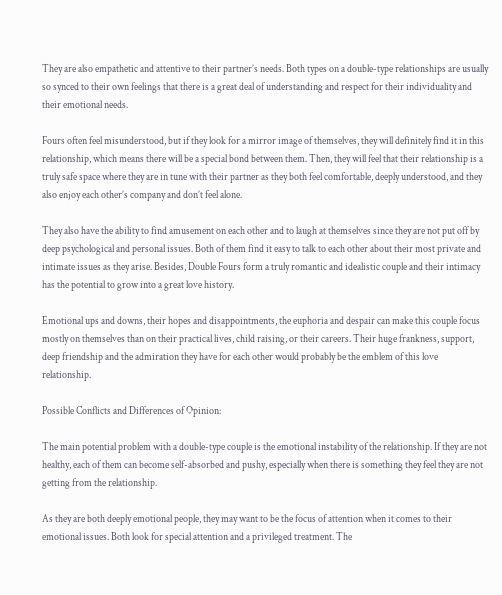They are also empathetic and attentive to their partner’s needs. Both types on a double-type relationships are usually so synced to their own feelings that there is a great deal of understanding and respect for their individuality and their emotional needs.

Fours often feel misunderstood, but if they look for a mirror image of themselves, they will definitely find it in this relationship, which means there will be a special bond between them. Then, they will feel that their relationship is a truly safe space where they are in tune with their partner as they both feel comfortable, deeply understood, and they also enjoy each other’s company and don’t feel alone.

They also have the ability to find amusement on each other and to laugh at themselves since they are not put off by deep psychological and personal issues. Both of them find it easy to talk to each other about their most private and intimate issues as they arise. Besides, Double Fours form a truly romantic and idealistic couple and their intimacy has the potential to grow into a great love history.

Emotional ups and downs, their hopes and disappointments, the euphoria and despair can make this couple focus mostly on themselves than on their practical lives, child raising, or their careers. Their huge frankness, support, deep friendship and the admiration they have for each other would probably be the emblem of this love relationship.

Possible Conflicts and Differences of Opinion:

The main potential problem with a double-type couple is the emotional instability of the relationship. If they are not healthy, each of them can become self-absorbed and pushy, especially when there is something they feel they are not getting from the relationship.

As they are both deeply emotional people, they may want to be the focus of attention when it comes to their emotional issues. Both look for special attention and a privileged treatment. The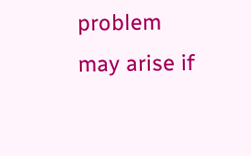problem may arise if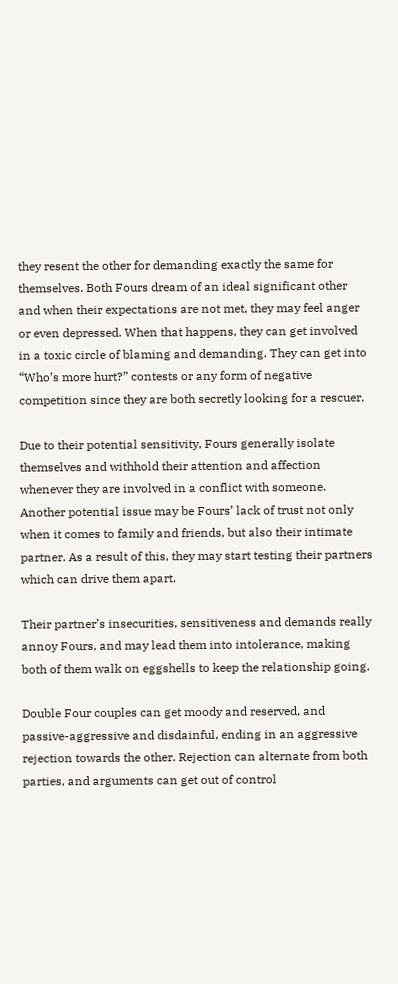they resent the other for demanding exactly the same for themselves. Both Fours dream of an ideal significant other and when their expectations are not met, they may feel anger or even depressed. When that happens, they can get involved in a toxic circle of blaming and demanding. They can get into “Who’s more hurt?” contests or any form of negative competition since they are both secretly looking for a rescuer.

Due to their potential sensitivity, Fours generally isolate themselves and withhold their attention and affection whenever they are involved in a conflict with someone. Another potential issue may be Fours’ lack of trust not only when it comes to family and friends, but also their intimate partner. As a result of this, they may start testing their partners which can drive them apart.

Their partner’s insecurities, sensitiveness and demands really annoy Fours, and may lead them into intolerance, making both of them walk on eggshells to keep the relationship going.

Double Four couples can get moody and reserved, and passive-aggressive and disdainful, ending in an aggressive rejection towards the other. Rejection can alternate from both parties, and arguments can get out of control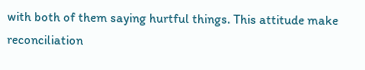with both of them saying hurtful things. This attitude make reconciliation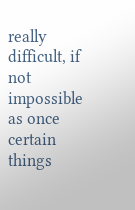really difficult, if not impossible as once certain things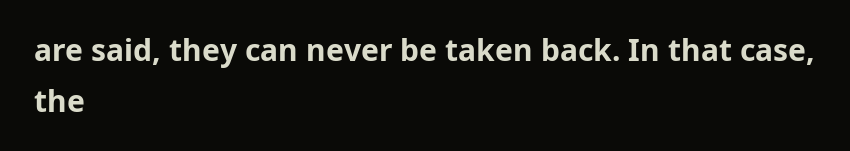are said, they can never be taken back. In that case, the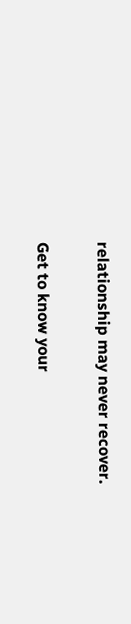relationship may never recover.

Get to know your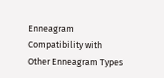Enneagram Compatibility with Other Enneagram Types